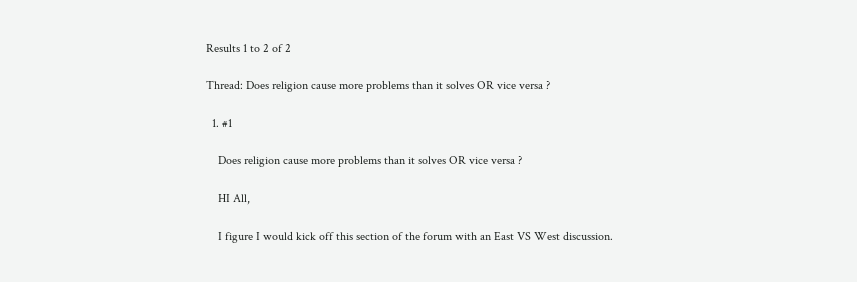Results 1 to 2 of 2

Thread: Does religion cause more problems than it solves OR vice versa ?

  1. #1

    Does religion cause more problems than it solves OR vice versa ?

    HI All,

    I figure I would kick off this section of the forum with an East VS West discussion.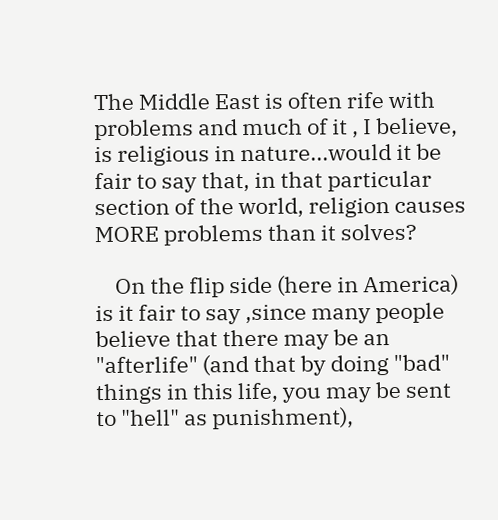The Middle East is often rife with problems and much of it , I believe, is religious in nature...would it be fair to say that, in that particular section of the world, religion causes MORE problems than it solves?

    On the flip side (here in America) is it fair to say ,since many people believe that there may be an "afterlife" (and that by doing "bad" things in this life, you may be sent to "hell" as punishment),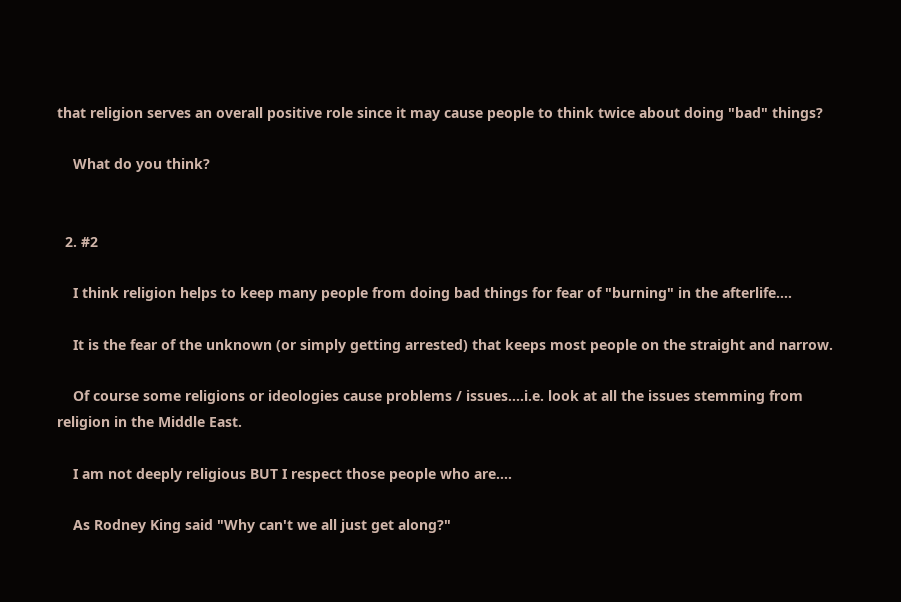that religion serves an overall positive role since it may cause people to think twice about doing "bad" things?

    What do you think?


  2. #2

    I think religion helps to keep many people from doing bad things for fear of "burning" in the afterlife....

    It is the fear of the unknown (or simply getting arrested) that keeps most people on the straight and narrow.

    Of course some religions or ideologies cause problems / issues....i.e. look at all the issues stemming from religion in the Middle East.

    I am not deeply religious BUT I respect those people who are....

    As Rodney King said "Why can't we all just get along?"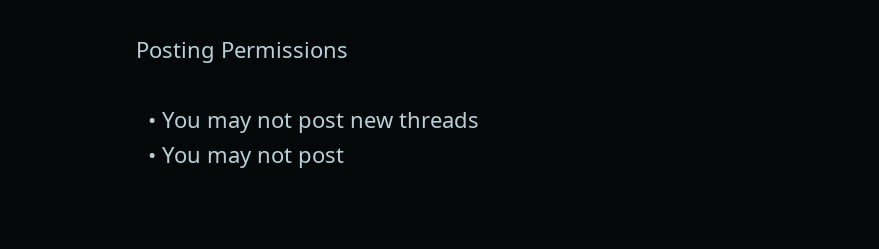Posting Permissions

  • You may not post new threads
  • You may not post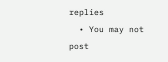replies
  • You may not post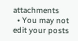attachments
  • You may not edit your posts